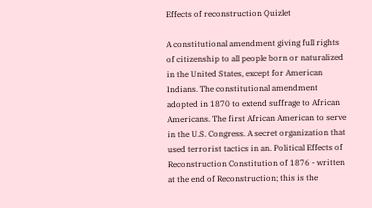Effects of reconstruction Quizlet

A constitutional amendment giving full rights of citizenship to all people born or naturalized in the United States, except for American Indians. The constitutional amendment adopted in 1870 to extend suffrage to African Americans. The first African American to serve in the U.S. Congress. A secret organization that used terrorist tactics in an. Political Effects of Reconstruction Constitution of 1876 - written at the end of Reconstruction; this is the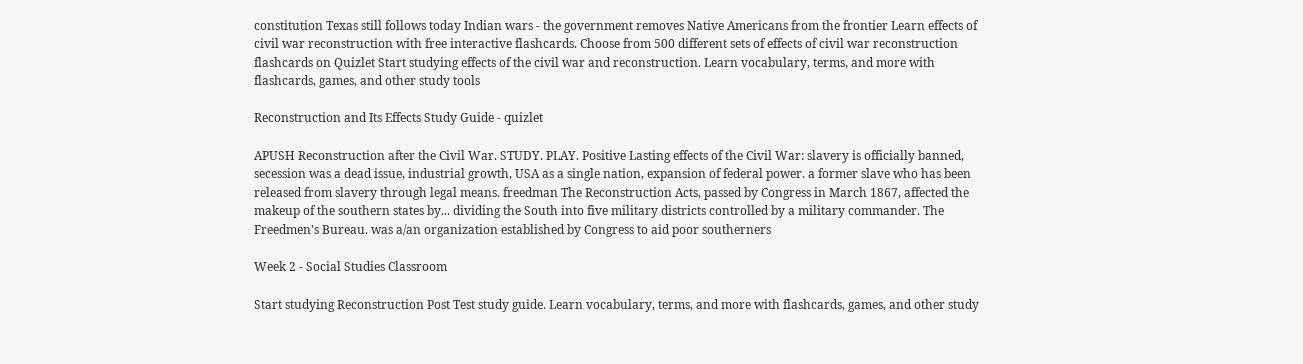constitution Texas still follows today Indian wars - the government removes Native Americans from the frontier Learn effects of civil war reconstruction with free interactive flashcards. Choose from 500 different sets of effects of civil war reconstruction flashcards on Quizlet Start studying effects of the civil war and reconstruction. Learn vocabulary, terms, and more with flashcards, games, and other study tools

Reconstruction and Its Effects Study Guide - quizlet

APUSH Reconstruction after the Civil War. STUDY. PLAY. Positive Lasting effects of the Civil War: slavery is officially banned, secession was a dead issue, industrial growth, USA as a single nation, expansion of federal power. a former slave who has been released from slavery through legal means. freedman The Reconstruction Acts, passed by Congress in March 1867, affected the makeup of the southern states by... dividing the South into five military districts controlled by a military commander. The Freedmen's Bureau. was a/an organization established by Congress to aid poor southerners

Week 2 - Social Studies Classroom

Start studying Reconstruction Post Test study guide. Learn vocabulary, terms, and more with flashcards, games, and other study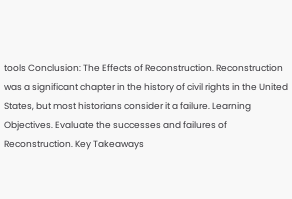tools Conclusion: The Effects of Reconstruction. Reconstruction was a significant chapter in the history of civil rights in the United States, but most historians consider it a failure. Learning Objectives. Evaluate the successes and failures of Reconstruction. Key Takeaways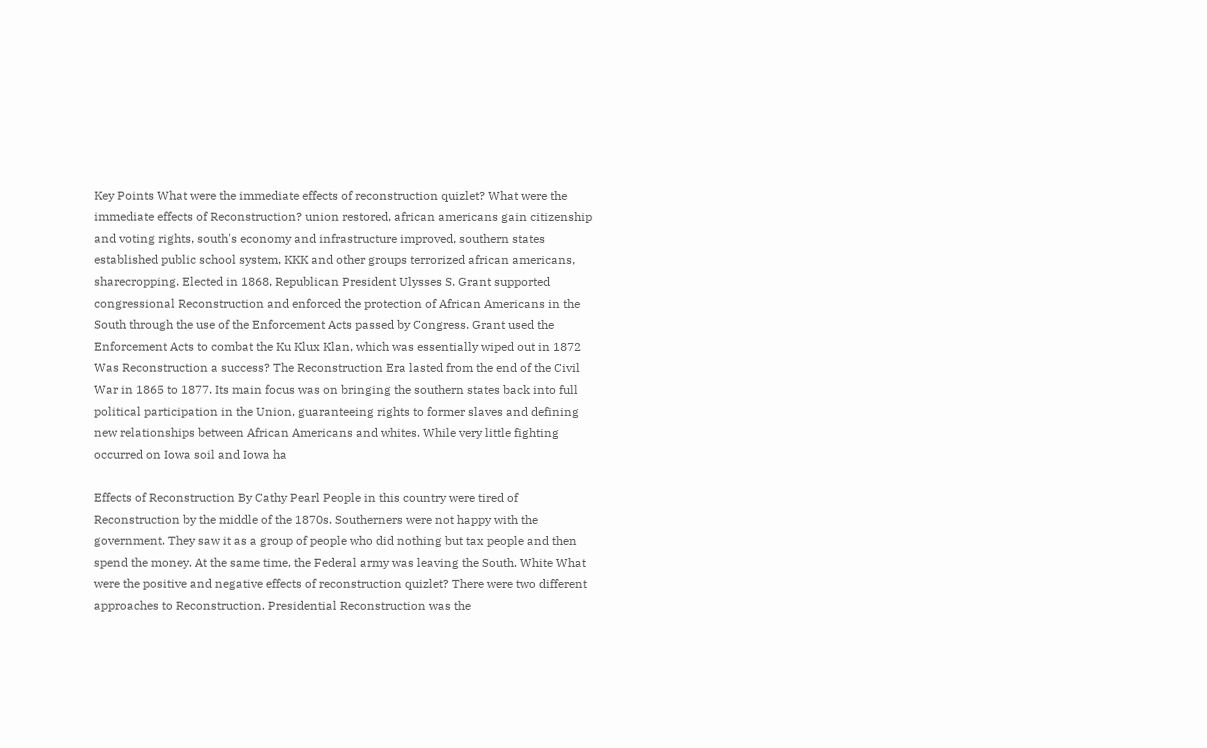Key Points What were the immediate effects of reconstruction quizlet? What were the immediate effects of Reconstruction? union restored, african americans gain citizenship and voting rights, south's economy and infrastructure improved, southern states established public school system, KKK and other groups terrorized african americans, sharecropping. Elected in 1868, Republican President Ulysses S. Grant supported congressional Reconstruction and enforced the protection of African Americans in the South through the use of the Enforcement Acts passed by Congress. Grant used the Enforcement Acts to combat the Ku Klux Klan, which was essentially wiped out in 1872 Was Reconstruction a success? The Reconstruction Era lasted from the end of the Civil War in 1865 to 1877. Its main focus was on bringing the southern states back into full political participation in the Union, guaranteeing rights to former slaves and defining new relationships between African Americans and whites. While very little fighting occurred on Iowa soil and Iowa ha

Effects of Reconstruction By Cathy Pearl People in this country were tired of Reconstruction by the middle of the 1870s. Southerners were not happy with the government. They saw it as a group of people who did nothing but tax people and then spend the money. At the same time, the Federal army was leaving the South. White What were the positive and negative effects of reconstruction quizlet? There were two different approaches to Reconstruction. Presidential Reconstruction was the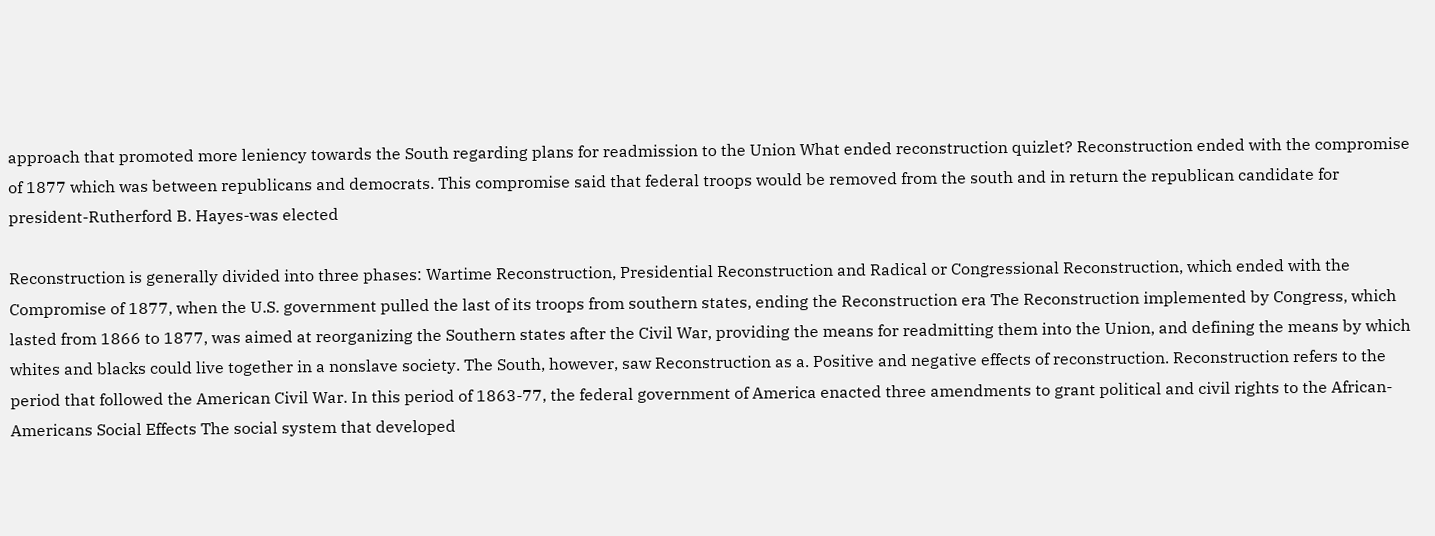approach that promoted more leniency towards the South regarding plans for readmission to the Union What ended reconstruction quizlet? Reconstruction ended with the compromise of 1877 which was between republicans and democrats. This compromise said that federal troops would be removed from the south and in return the republican candidate for president-Rutherford B. Hayes-was elected

Reconstruction is generally divided into three phases: Wartime Reconstruction, Presidential Reconstruction and Radical or Congressional Reconstruction, which ended with the Compromise of 1877, when the U.S. government pulled the last of its troops from southern states, ending the Reconstruction era The Reconstruction implemented by Congress, which lasted from 1866 to 1877, was aimed at reorganizing the Southern states after the Civil War, providing the means for readmitting them into the Union, and defining the means by which whites and blacks could live together in a nonslave society. The South, however, saw Reconstruction as a. Positive and negative effects of reconstruction. Reconstruction refers to the period that followed the American Civil War. In this period of 1863-77, the federal government of America enacted three amendments to grant political and civil rights to the African-Americans Social Effects The social system that developed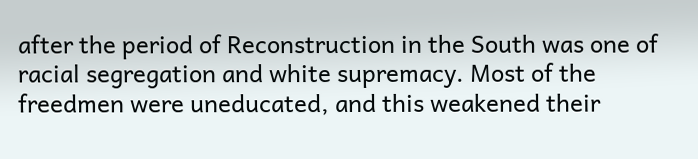after the period of Reconstruction in the South was one of racial segregation and white supremacy. Most of the freedmen were uneducated, and this weakened their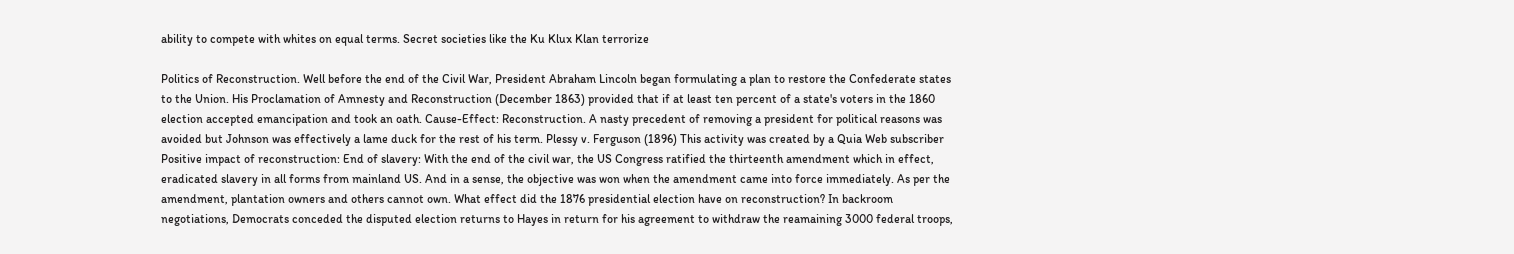ability to compete with whites on equal terms. Secret societies like the Ku Klux Klan terrorize

Politics of Reconstruction. Well before the end of the Civil War, President Abraham Lincoln began formulating a plan to restore the Confederate states to the Union. His Proclamation of Amnesty and Reconstruction (December 1863) provided that if at least ten percent of a state's voters in the 1860 election accepted emancipation and took an oath. Cause-Effect: Reconstruction. A nasty precedent of removing a president for political reasons was avoided but Johnson was effectively a lame duck for the rest of his term. Plessy v. Ferguson (1896) This activity was created by a Quia Web subscriber Positive impact of reconstruction: End of slavery: With the end of the civil war, the US Congress ratified the thirteenth amendment which in effect, eradicated slavery in all forms from mainland US. And in a sense, the objective was won when the amendment came into force immediately. As per the amendment, plantation owners and others cannot own. What effect did the 1876 presidential election have on reconstruction? In backroom negotiations, Democrats conceded the disputed election returns to Hayes in return for his agreement to withdraw the reamaining 3000 federal troops,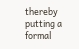thereby putting a formal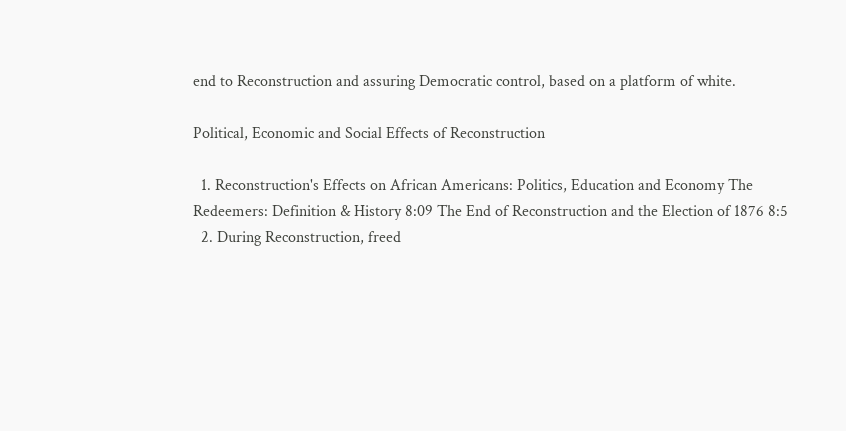end to Reconstruction and assuring Democratic control, based on a platform of white.

Political, Economic and Social Effects of Reconstruction

  1. Reconstruction's Effects on African Americans: Politics, Education and Economy The Redeemers: Definition & History 8:09 The End of Reconstruction and the Election of 1876 8:5
  2. During Reconstruction, freed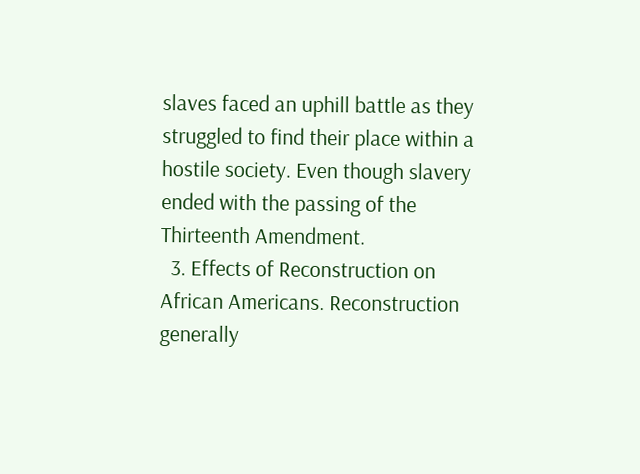slaves faced an uphill battle as they struggled to find their place within a hostile society. Even though slavery ended with the passing of the Thirteenth Amendment.
  3. Effects of Reconstruction on African Americans. Reconstruction generally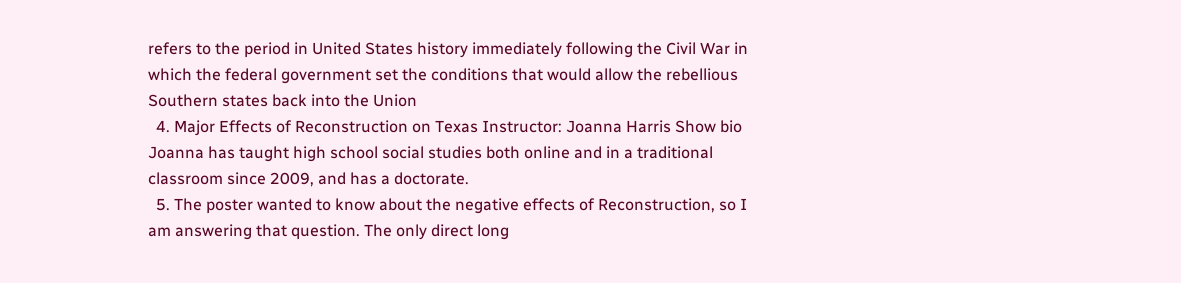refers to the period in United States history immediately following the Civil War in which the federal government set the conditions that would allow the rebellious Southern states back into the Union
  4. Major Effects of Reconstruction on Texas Instructor: Joanna Harris Show bio Joanna has taught high school social studies both online and in a traditional classroom since 2009, and has a doctorate.
  5. The poster wanted to know about the negative effects of Reconstruction, so I am answering that question. The only direct long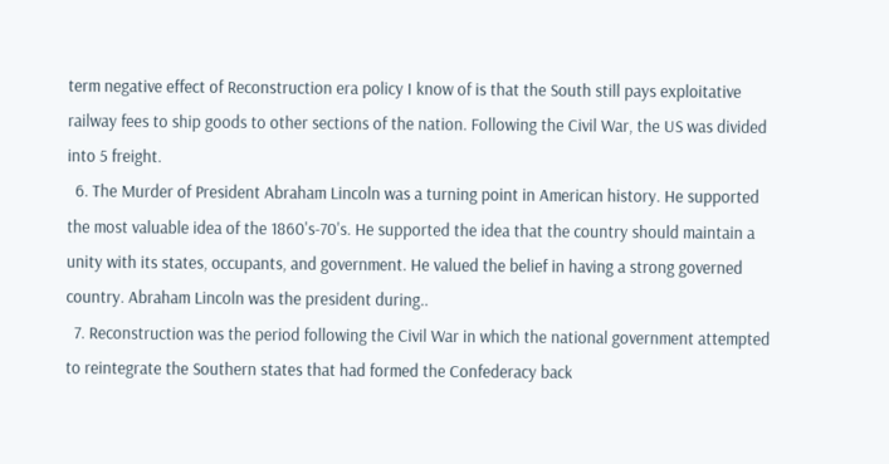term negative effect of Reconstruction era policy I know of is that the South still pays exploitative railway fees to ship goods to other sections of the nation. Following the Civil War, the US was divided into 5 freight.
  6. The Murder of President Abraham Lincoln was a turning point in American history. He supported the most valuable idea of the 1860's-70's. He supported the idea that the country should maintain a unity with its states, occupants, and government. He valued the belief in having a strong governed country. Abraham Lincoln was the president during..
  7. Reconstruction was the period following the Civil War in which the national government attempted to reintegrate the Southern states that had formed the Confederacy back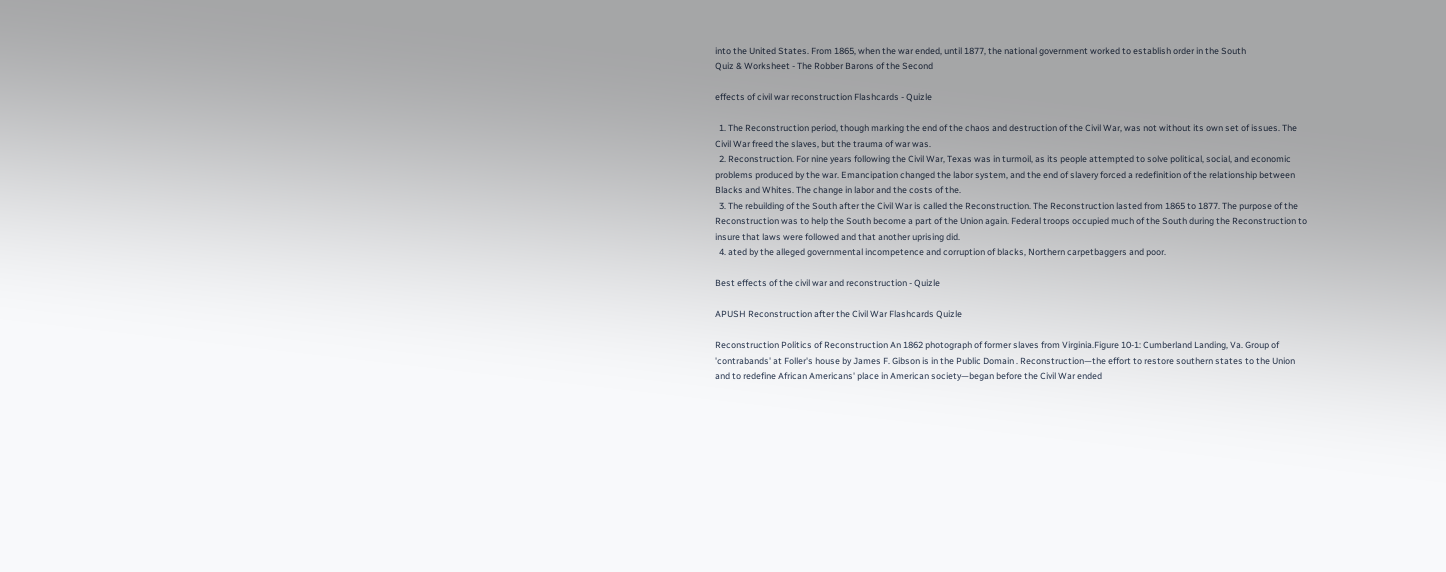into the United States. From 1865, when the war ended, until 1877, the national government worked to establish order in the South
Quiz & Worksheet - The Robber Barons of the Second

effects of civil war reconstruction Flashcards - Quizle

  1. The Reconstruction period, though marking the end of the chaos and destruction of the Civil War, was not without its own set of issues. The Civil War freed the slaves, but the trauma of war was.
  2. Reconstruction. For nine years following the Civil War, Texas was in turmoil, as its people attempted to solve political, social, and economic problems produced by the war. Emancipation changed the labor system, and the end of slavery forced a redefinition of the relationship between Blacks and Whites. The change in labor and the costs of the.
  3. The rebuilding of the South after the Civil War is called the Reconstruction. The Reconstruction lasted from 1865 to 1877. The purpose of the Reconstruction was to help the South become a part of the Union again. Federal troops occupied much of the South during the Reconstruction to insure that laws were followed and that another uprising did.
  4. ated by the alleged governmental incompetence and corruption of blacks, Northern carpetbaggers and poor.

Best effects of the civil war and reconstruction - Quizle

APUSH Reconstruction after the Civil War Flashcards Quizle

Reconstruction Politics of Reconstruction An 1862 photograph of former slaves from Virginia.Figure 10-1: Cumberland Landing, Va. Group of 'contrabands' at Foller's house by James F. Gibson is in the Public Domain . Reconstruction—the effort to restore southern states to the Union and to redefine African Americans' place in American society—began before the Civil War ended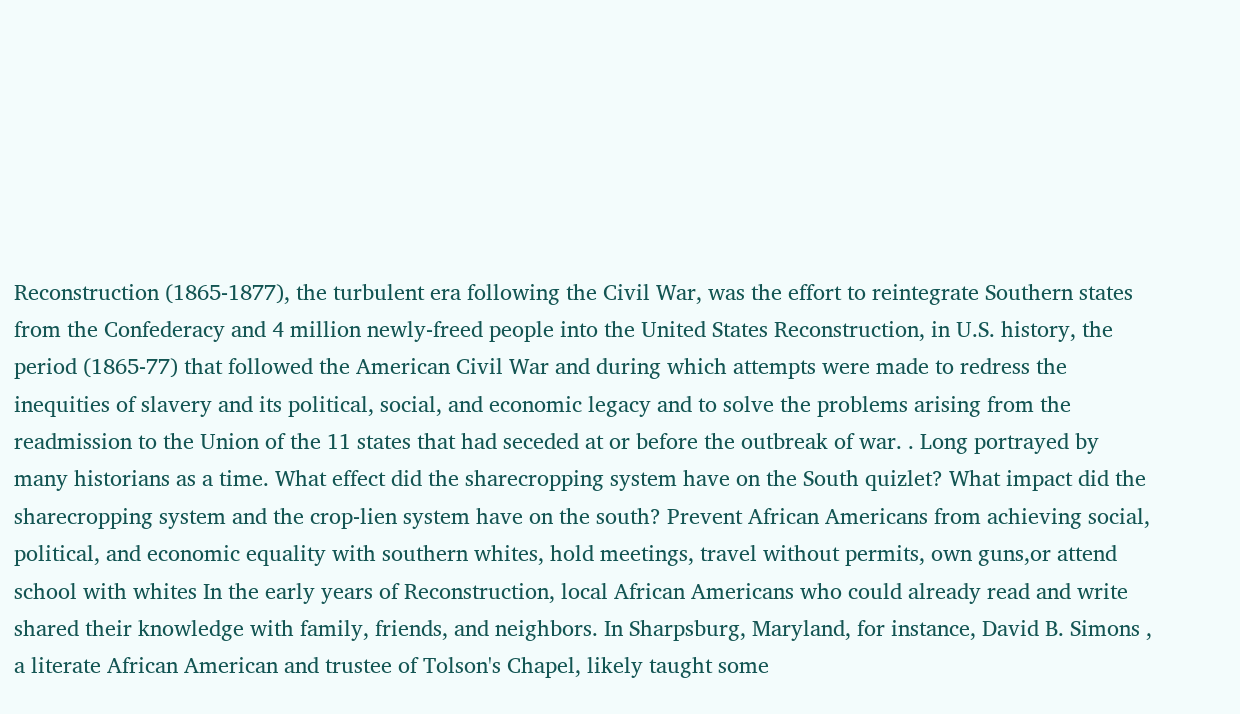Reconstruction (1865-1877), the turbulent era following the Civil War, was the effort to reintegrate Southern states from the Confederacy and 4 million newly-freed people into the United States Reconstruction, in U.S. history, the period (1865-77) that followed the American Civil War and during which attempts were made to redress the inequities of slavery and its political, social, and economic legacy and to solve the problems arising from the readmission to the Union of the 11 states that had seceded at or before the outbreak of war. . Long portrayed by many historians as a time. What effect did the sharecropping system have on the South quizlet? What impact did the sharecropping system and the crop-lien system have on the south? Prevent African Americans from achieving social, political, and economic equality with southern whites, hold meetings, travel without permits, own guns,or attend school with whites In the early years of Reconstruction, local African Americans who could already read and write shared their knowledge with family, friends, and neighbors. In Sharpsburg, Maryland, for instance, David B. Simons , a literate African American and trustee of Tolson's Chapel, likely taught some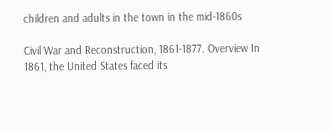children and adults in the town in the mid-1860s

Civil War and Reconstruction, 1861-1877. Overview In 1861, the United States faced its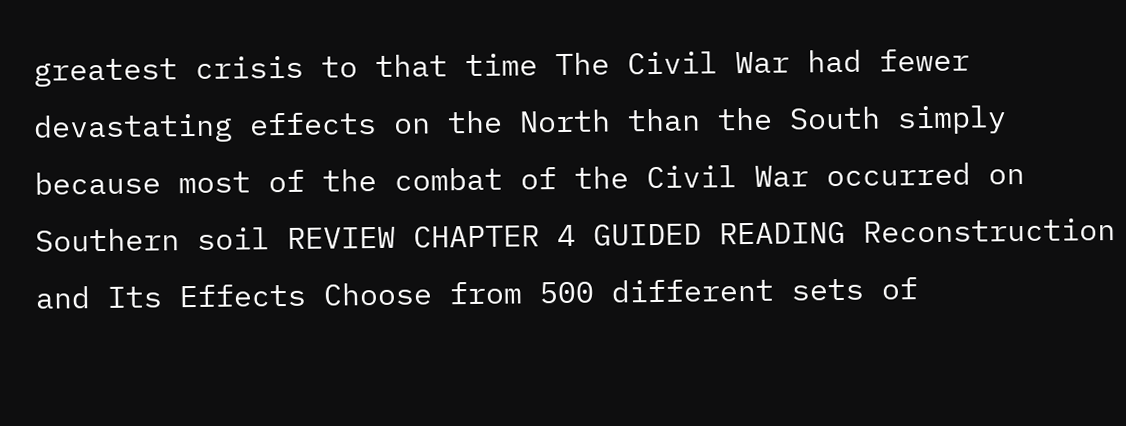greatest crisis to that time The Civil War had fewer devastating effects on the North than the South simply because most of the combat of the Civil War occurred on Southern soil REVIEW CHAPTER 4 GUIDED READING Reconstruction and Its Effects Choose from 500 different sets of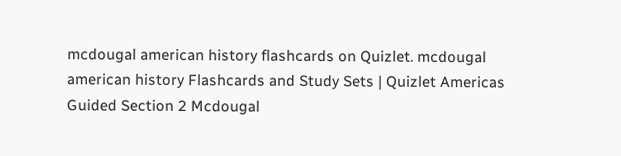mcdougal american history flashcards on Quizlet. mcdougal american history Flashcards and Study Sets | Quizlet Americas Guided Section 2 Mcdougal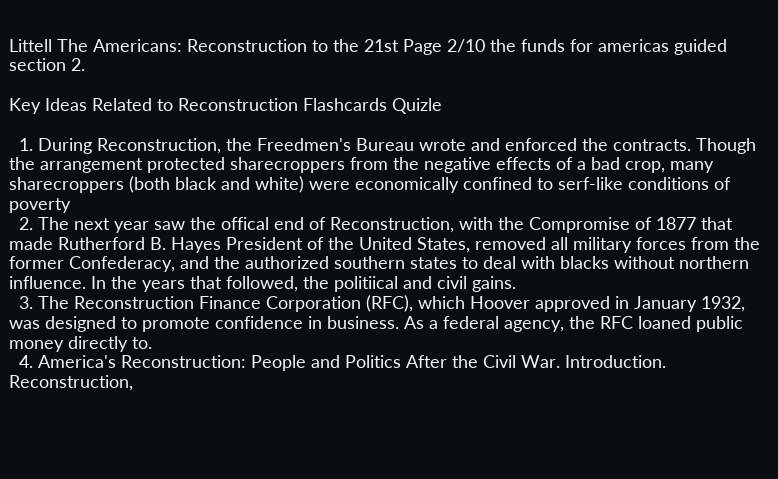Littell The Americans: Reconstruction to the 21st Page 2/10 the funds for americas guided section 2.

Key Ideas Related to Reconstruction Flashcards Quizle

  1. During Reconstruction, the Freedmen's Bureau wrote and enforced the contracts. Though the arrangement protected sharecroppers from the negative effects of a bad crop, many sharecroppers (both black and white) were economically confined to serf-like conditions of poverty
  2. The next year saw the offical end of Reconstruction, with the Compromise of 1877 that made Rutherford B. Hayes President of the United States, removed all military forces from the former Confederacy, and the authorized southern states to deal with blacks without northern influence. In the years that followed, the politiical and civil gains.
  3. The Reconstruction Finance Corporation (RFC), which Hoover approved in January 1932, was designed to promote confidence in business. As a federal agency, the RFC loaned public money directly to.
  4. America's Reconstruction: People and Politics After the Civil War. Introduction. Reconstruction,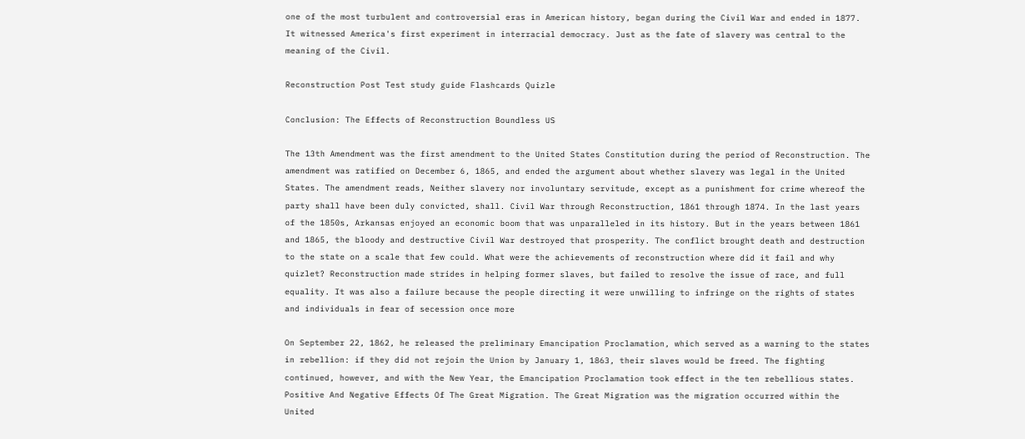one of the most turbulent and controversial eras in American history, began during the Civil War and ended in 1877. It witnessed America's first experiment in interracial democracy. Just as the fate of slavery was central to the meaning of the Civil.

Reconstruction Post Test study guide Flashcards Quizle

Conclusion: The Effects of Reconstruction Boundless US

The 13th Amendment was the first amendment to the United States Constitution during the period of Reconstruction. The amendment was ratified on December 6, 1865, and ended the argument about whether slavery was legal in the United States. The amendment reads, Neither slavery nor involuntary servitude, except as a punishment for crime whereof the party shall have been duly convicted, shall. Civil War through Reconstruction, 1861 through 1874. In the last years of the 1850s, Arkansas enjoyed an economic boom that was unparalleled in its history. But in the years between 1861 and 1865, the bloody and destructive Civil War destroyed that prosperity. The conflict brought death and destruction to the state on a scale that few could. What were the achievements of reconstruction where did it fail and why quizlet? Reconstruction made strides in helping former slaves, but failed to resolve the issue of race, and full equality. It was also a failure because the people directing it were unwilling to infringe on the rights of states and individuals in fear of secession once more

On September 22, 1862, he released the preliminary Emancipation Proclamation, which served as a warning to the states in rebellion: if they did not rejoin the Union by January 1, 1863, their slaves would be freed. The fighting continued, however, and with the New Year, the Emancipation Proclamation took effect in the ten rebellious states. Positive And Negative Effects Of The Great Migration. The Great Migration was the migration occurred within the United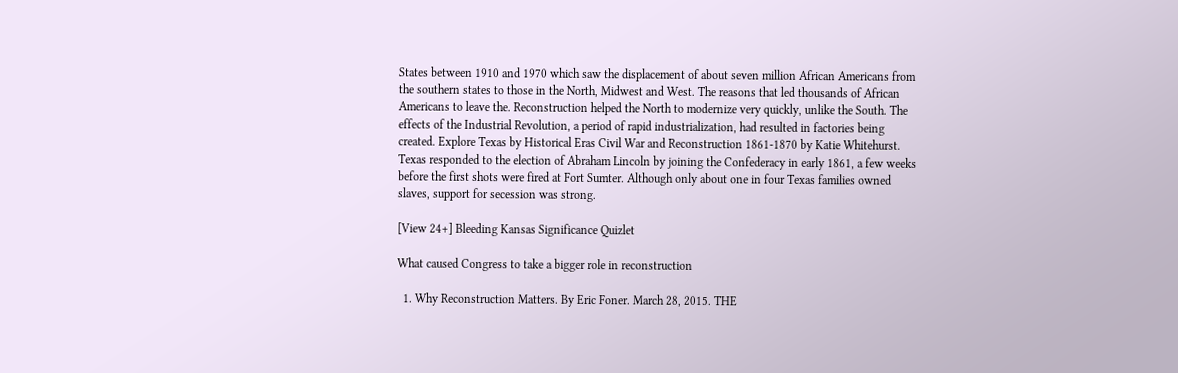States between 1910 and 1970 which saw the displacement of about seven million African Americans from the southern states to those in the North, Midwest and West. The reasons that led thousands of African Americans to leave the. Reconstruction helped the North to modernize very quickly, unlike the South. The effects of the Industrial Revolution, a period of rapid industrialization, had resulted in factories being created. Explore Texas by Historical Eras Civil War and Reconstruction 1861-1870 by Katie Whitehurst. Texas responded to the election of Abraham Lincoln by joining the Confederacy in early 1861, a few weeks before the first shots were fired at Fort Sumter. Although only about one in four Texas families owned slaves, support for secession was strong.

[View 24+] Bleeding Kansas Significance Quizlet

What caused Congress to take a bigger role in reconstruction

  1. Why Reconstruction Matters. By Eric Foner. March 28, 2015. THE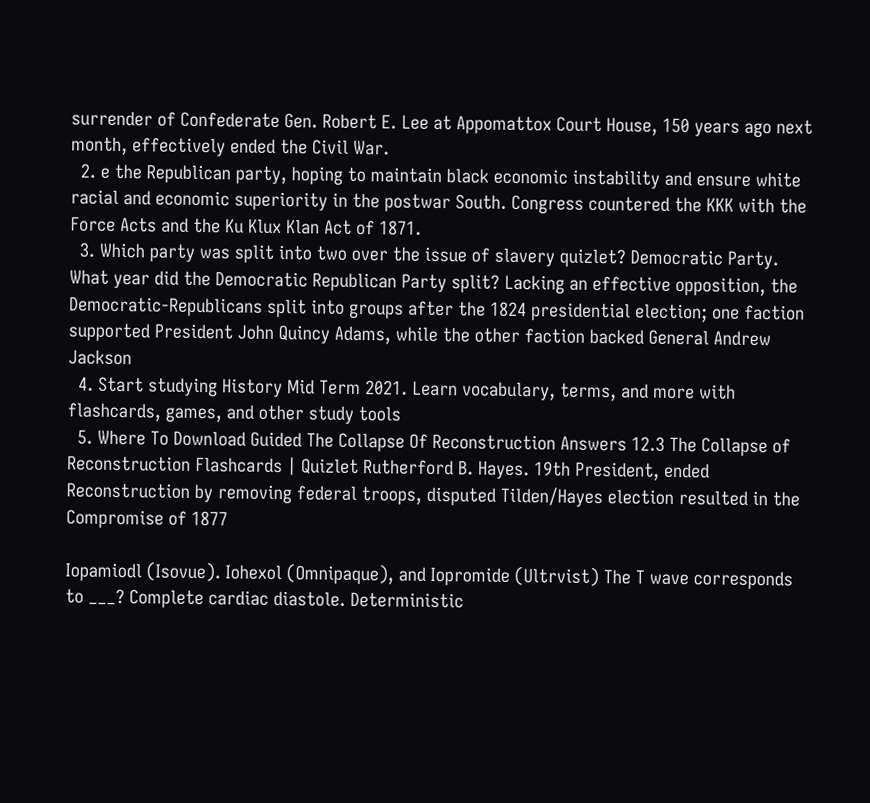surrender of Confederate Gen. Robert E. Lee at Appomattox Court House, 150 years ago next month, effectively ended the Civil War.
  2. e the Republican party, hoping to maintain black economic instability and ensure white racial and economic superiority in the postwar South. Congress countered the KKK with the Force Acts and the Ku Klux Klan Act of 1871.
  3. Which party was split into two over the issue of slavery quizlet? Democratic Party. What year did the Democratic Republican Party split? Lacking an effective opposition, the Democratic-Republicans split into groups after the 1824 presidential election; one faction supported President John Quincy Adams, while the other faction backed General Andrew Jackson
  4. Start studying History Mid Term 2021. Learn vocabulary, terms, and more with flashcards, games, and other study tools
  5. Where To Download Guided The Collapse Of Reconstruction Answers 12.3 The Collapse of Reconstruction Flashcards | Quizlet Rutherford B. Hayes. 19th President, ended Reconstruction by removing federal troops, disputed Tilden/Hayes election resulted in the Compromise of 1877

Iopamiodl (Isovue). Iohexol (Omnipaque), and Iopromide (Ultrvist) The T wave corresponds to ___? Complete cardiac diastole. Deterministic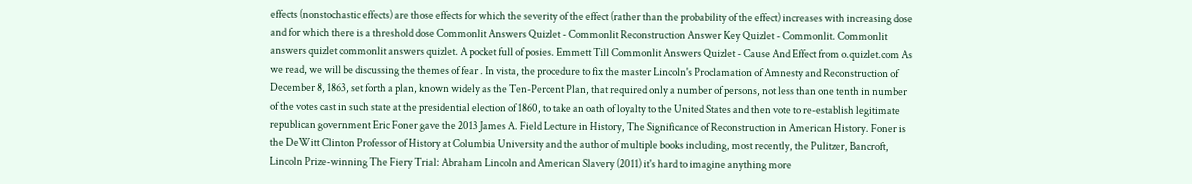effects (nonstochastic effects) are those effects for which the severity of the effect (rather than the probability of the effect) increases with increasing dose and for which there is a threshold dose Commonlit Answers Quizlet - Commonlit Reconstruction Answer Key Quizlet - Commonlit. Commonlit answers quizlet commonlit answers quizlet. A pocket full of posies. Emmett Till Commonlit Answers Quizlet - Cause And Effect from o.quizlet.com As we read, we will be discussing the themes of fear . In vista, the procedure to fix the master Lincoln's Proclamation of Amnesty and Reconstruction of December 8, 1863, set forth a plan, known widely as the Ten-Percent Plan, that required only a number of persons, not less than one tenth in number of the votes cast in such state at the presidential election of 1860, to take an oath of loyalty to the United States and then vote to re-establish legitimate republican government Eric Foner gave the 2013 James A. Field Lecture in History, The Significance of Reconstruction in American History. Foner is the DeWitt Clinton Professor of History at Columbia University and the author of multiple books including, most recently, the Pulitzer, Bancroft, Lincoln Prize-winning The Fiery Trial: Abraham Lincoln and American Slavery (2011) it's hard to imagine anything more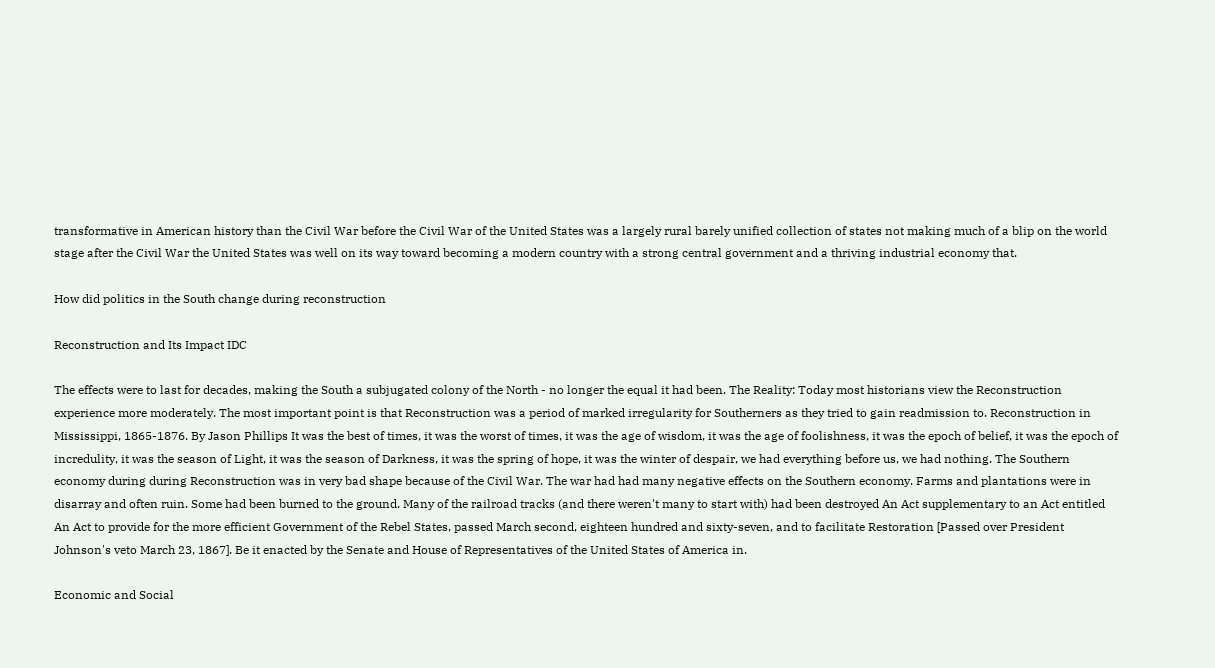transformative in American history than the Civil War before the Civil War of the United States was a largely rural barely unified collection of states not making much of a blip on the world stage after the Civil War the United States was well on its way toward becoming a modern country with a strong central government and a thriving industrial economy that.

How did politics in the South change during reconstruction

Reconstruction and Its Impact IDC

The effects were to last for decades, making the South a subjugated colony of the North - no longer the equal it had been. The Reality: Today most historians view the Reconstruction experience more moderately. The most important point is that Reconstruction was a period of marked irregularity for Southerners as they tried to gain readmission to. Reconstruction in Mississippi, 1865-1876. By Jason Phillips It was the best of times, it was the worst of times, it was the age of wisdom, it was the age of foolishness, it was the epoch of belief, it was the epoch of incredulity, it was the season of Light, it was the season of Darkness, it was the spring of hope, it was the winter of despair, we had everything before us, we had nothing. The Southern economy during during Reconstruction was in very bad shape because of the Civil War. The war had had many negative effects on the Southern economy. Farms and plantations were in disarray and often ruin. Some had been burned to the ground. Many of the railroad tracks (and there weren't many to start with) had been destroyed An Act supplementary to an Act entitled An Act to provide for the more efficient Government of the Rebel States, passed March second, eighteen hundred and sixty-seven, and to facilitate Restoration [Passed over President Johnson's veto March 23, 1867]. Be it enacted by the Senate and House of Representatives of the United States of America in.

Economic and Social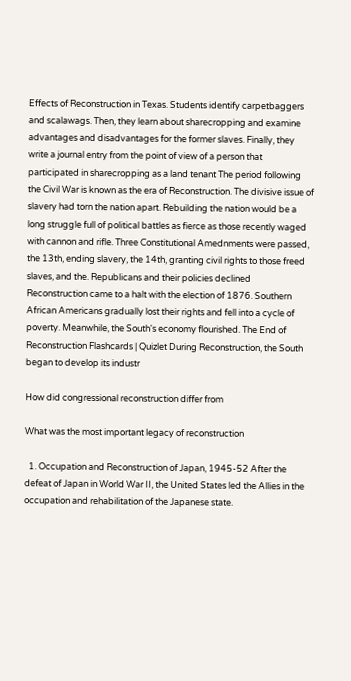Effects of Reconstruction in Texas. Students identify carpetbaggers and scalawags. Then, they learn about sharecropping and examine advantages and disadvantages for the former slaves. Finally, they write a journal entry from the point of view of a person that participated in sharecropping as a land tenant The period following the Civil War is known as the era of Reconstruction. The divisive issue of slavery had torn the nation apart. Rebuilding the nation would be a long struggle full of political battles as fierce as those recently waged with cannon and rifle. Three Constitutional Amednments were passed, the 13th, ending slavery, the 14th, granting civil rights to those freed slaves, and the. Republicans and their policies declined Reconstruction came to a halt with the election of 1876. Southern African Americans gradually lost their rights and fell into a cycle of poverty. Meanwhile, the South's economy flourished. The End of Reconstruction Flashcards | Quizlet During Reconstruction, the South began to develop its industr

How did congressional reconstruction differ from

What was the most important legacy of reconstruction

  1. Occupation and Reconstruction of Japan, 1945-52 After the defeat of Japan in World War II, the United States led the Allies in the occupation and rehabilitation of the Japanese state.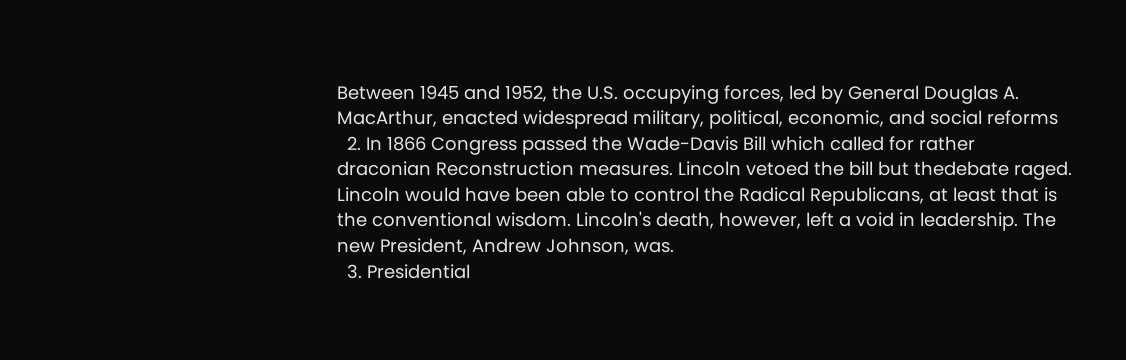Between 1945 and 1952, the U.S. occupying forces, led by General Douglas A. MacArthur, enacted widespread military, political, economic, and social reforms
  2. In 1866 Congress passed the Wade-Davis Bill which called for rather draconian Reconstruction measures. Lincoln vetoed the bill but thedebate raged. Lincoln would have been able to control the Radical Republicans, at least that is the conventional wisdom. Lincoln's death, however, left a void in leadership. The new President, Andrew Johnson, was.
  3. Presidential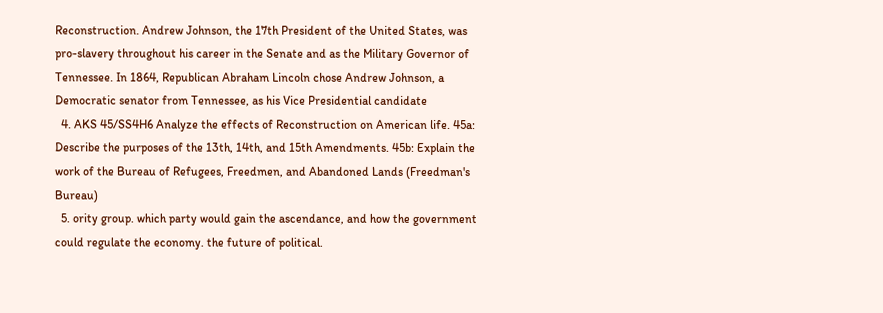Reconstruction. Andrew Johnson, the 17th President of the United States, was pro-slavery throughout his career in the Senate and as the Military Governor of Tennessee. In 1864, Republican Abraham Lincoln chose Andrew Johnson, a Democratic senator from Tennessee, as his Vice Presidential candidate
  4. AKS 45/SS4H6 Analyze the effects of Reconstruction on American life. 45a: Describe the purposes of the 13th, 14th, and 15th Amendments. 45b: Explain the work of the Bureau of Refugees, Freedmen, and Abandoned Lands (Freedman's Bureau)
  5. ority group. which party would gain the ascendance, and how the government could regulate the economy. the future of political.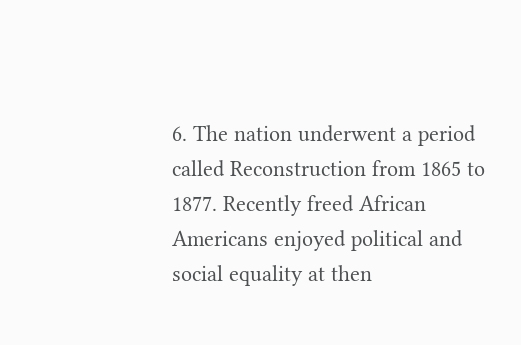6. The nation underwent a period called Reconstruction from 1865 to 1877. Recently freed African Americans enjoyed political and social equality at then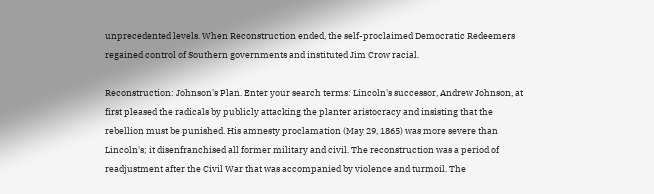unprecedented levels. When Reconstruction ended, the self-proclaimed Democratic Redeemers regained control of Southern governments and instituted Jim Crow racial.

Reconstruction: Johnson's Plan. Enter your search terms: Lincoln's successor, Andrew Johnson, at first pleased the radicals by publicly attacking the planter aristocracy and insisting that the rebellion must be punished. His amnesty proclamation (May 29, 1865) was more severe than Lincoln's; it disenfranchised all former military and civil. The reconstruction was a period of readjustment after the Civil War that was accompanied by violence and turmoil. The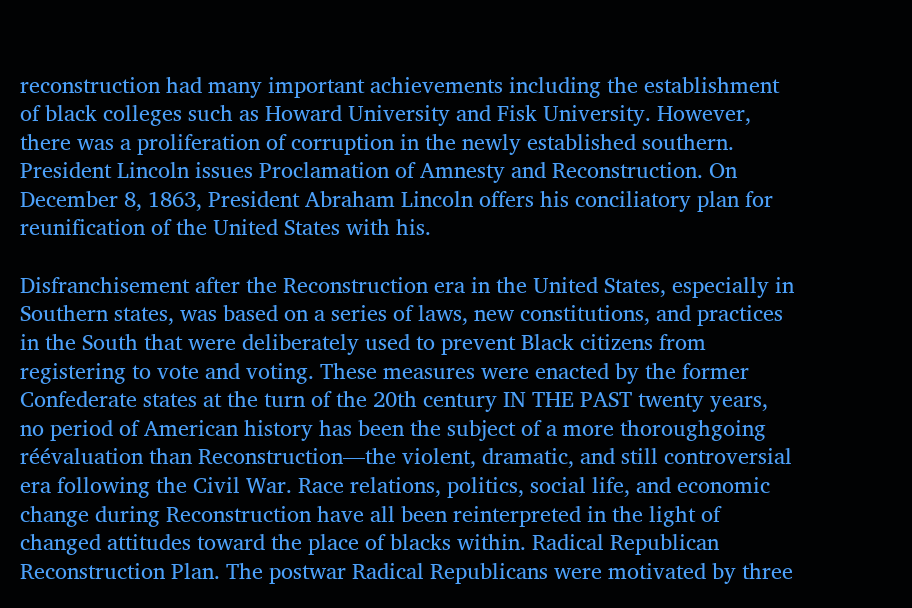reconstruction had many important achievements including the establishment of black colleges such as Howard University and Fisk University. However, there was a proliferation of corruption in the newly established southern. President Lincoln issues Proclamation of Amnesty and Reconstruction. On December 8, 1863, President Abraham Lincoln offers his conciliatory plan for reunification of the United States with his.

Disfranchisement after the Reconstruction era in the United States, especially in Southern states, was based on a series of laws, new constitutions, and practices in the South that were deliberately used to prevent Black citizens from registering to vote and voting. These measures were enacted by the former Confederate states at the turn of the 20th century IN THE PAST twenty years, no period of American history has been the subject of a more thoroughgoing réévaluation than Reconstruction—the violent, dramatic, and still controversial era following the Civil War. Race relations, politics, social life, and economic change during Reconstruction have all been reinterpreted in the light of changed attitudes toward the place of blacks within. Radical Republican Reconstruction Plan. The postwar Radical Republicans were motivated by three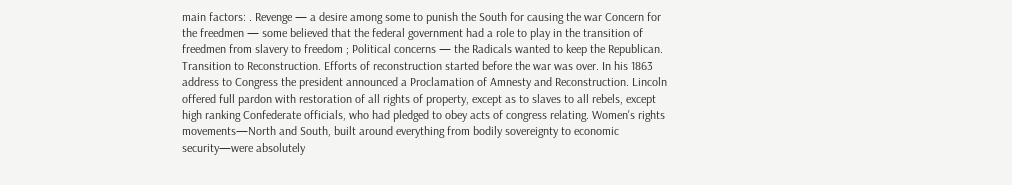main factors: . Revenge — a desire among some to punish the South for causing the war Concern for the freedmen — some believed that the federal government had a role to play in the transition of freedmen from slavery to freedom ; Political concerns — the Radicals wanted to keep the Republican. Transition to Reconstruction. Efforts of reconstruction started before the war was over. In his 1863 address to Congress the president announced a Proclamation of Amnesty and Reconstruction. Lincoln offered full pardon with restoration of all rights of property, except as to slaves to all rebels, except high ranking Confederate officials, who had pledged to obey acts of congress relating. Women's rights movements—North and South, built around everything from bodily sovereignty to economic security—were absolutely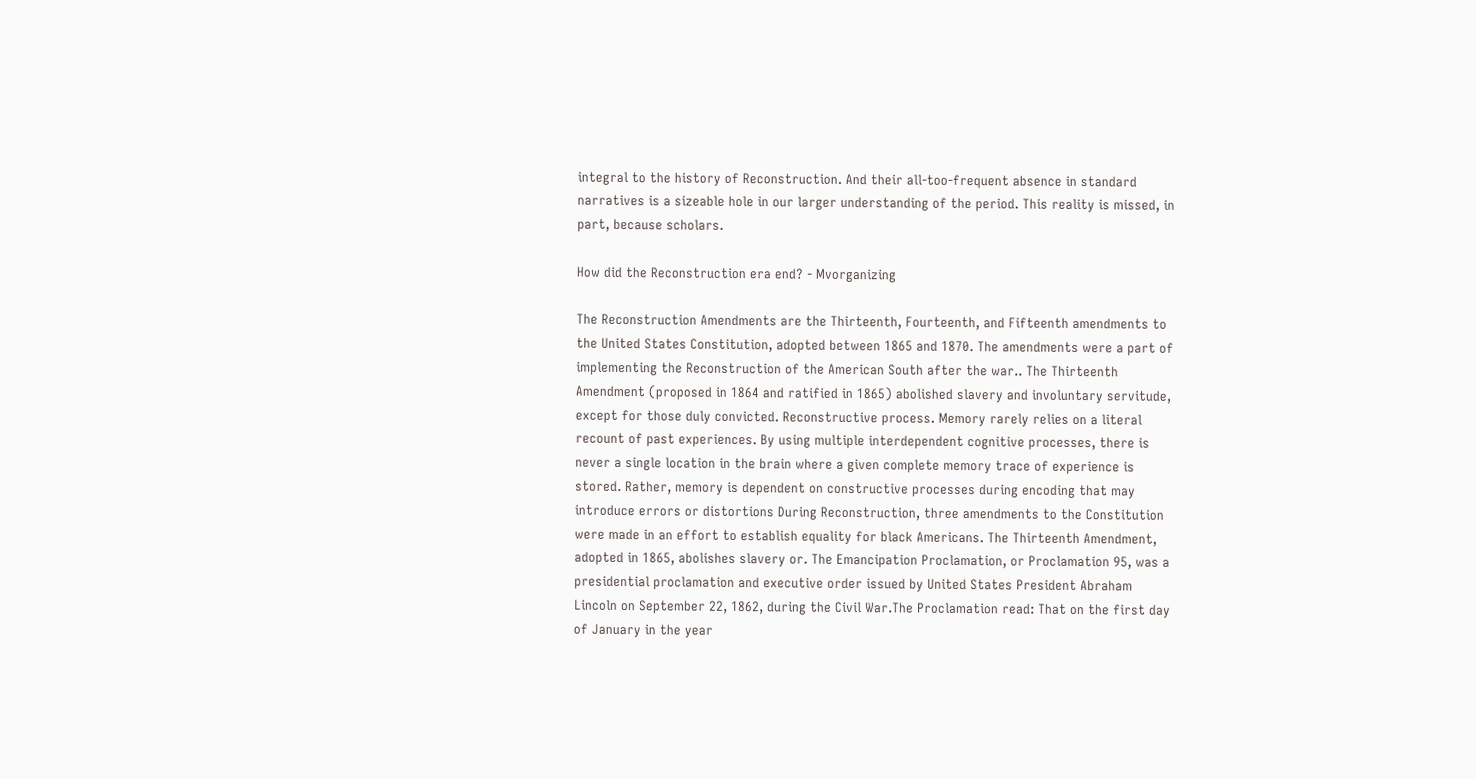integral to the history of Reconstruction. And their all-too-frequent absence in standard narratives is a sizeable hole in our larger understanding of the period. This reality is missed, in part, because scholars.

How did the Reconstruction era end? - Mvorganizing

The Reconstruction Amendments are the Thirteenth, Fourteenth, and Fifteenth amendments to the United States Constitution, adopted between 1865 and 1870. The amendments were a part of implementing the Reconstruction of the American South after the war.. The Thirteenth Amendment (proposed in 1864 and ratified in 1865) abolished slavery and involuntary servitude, except for those duly convicted. Reconstructive process. Memory rarely relies on a literal recount of past experiences. By using multiple interdependent cognitive processes, there is never a single location in the brain where a given complete memory trace of experience is stored. Rather, memory is dependent on constructive processes during encoding that may introduce errors or distortions During Reconstruction, three amendments to the Constitution were made in an effort to establish equality for black Americans. The Thirteenth Amendment, adopted in 1865, abolishes slavery or. The Emancipation Proclamation, or Proclamation 95, was a presidential proclamation and executive order issued by United States President Abraham Lincoln on September 22, 1862, during the Civil War.The Proclamation read: That on the first day of January in the year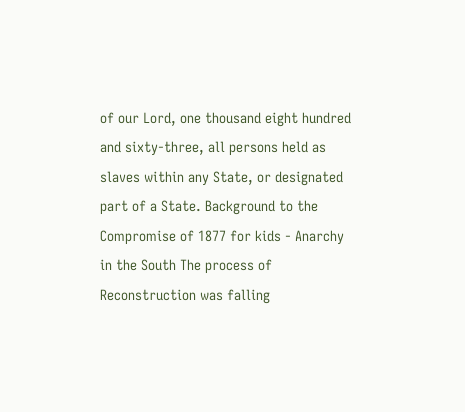of our Lord, one thousand eight hundred and sixty-three, all persons held as slaves within any State, or designated part of a State. Background to the Compromise of 1877 for kids - Anarchy in the South The process of Reconstruction was falling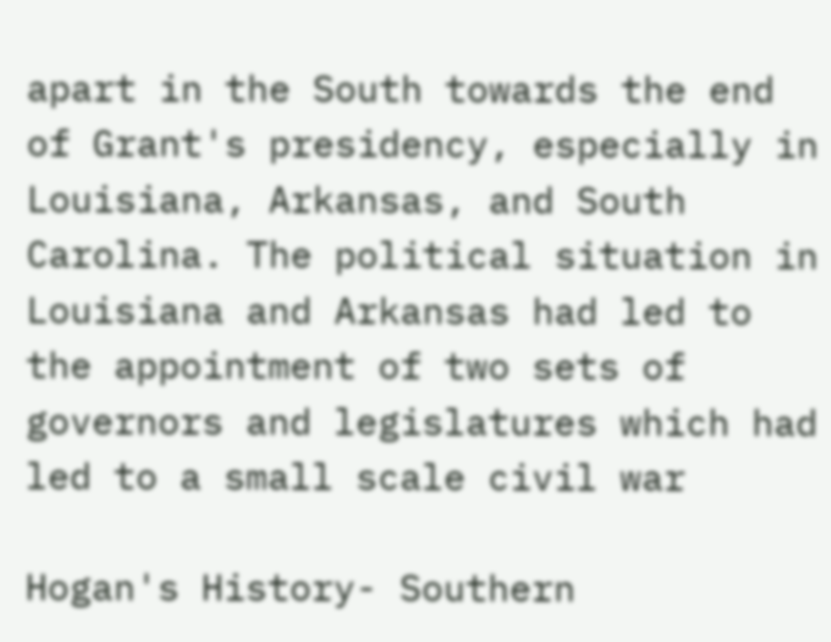apart in the South towards the end of Grant's presidency, especially in Louisiana, Arkansas, and South Carolina. The political situation in Louisiana and Arkansas had led to the appointment of two sets of governors and legislatures which had led to a small scale civil war

Hogan's History- Southern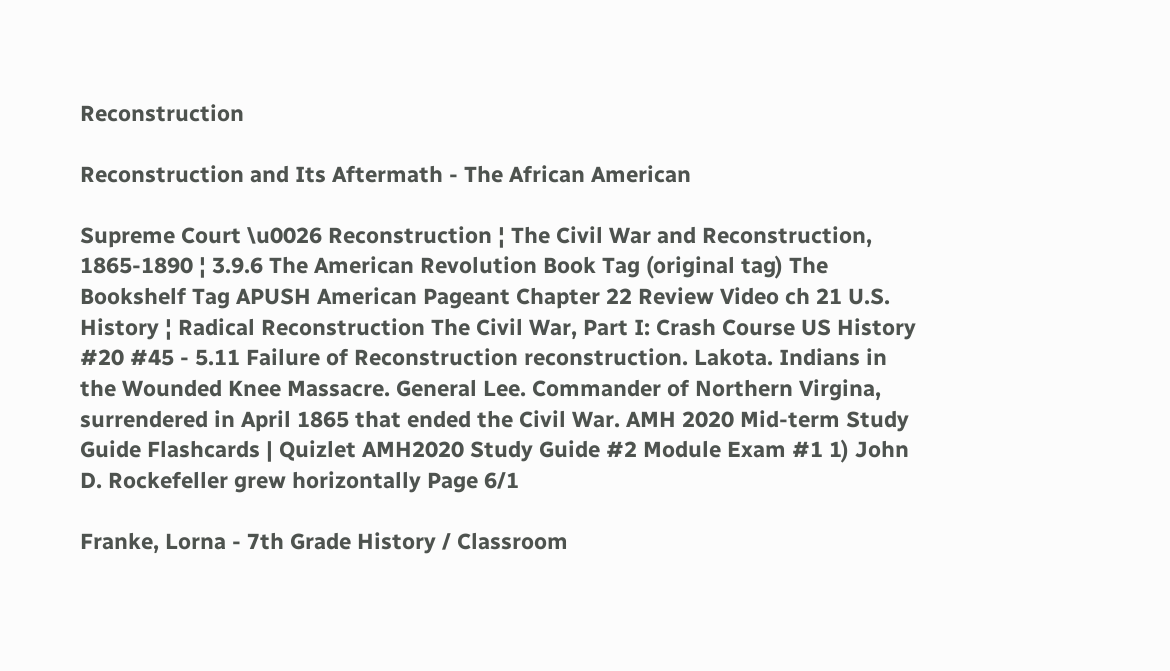Reconstruction

Reconstruction and Its Aftermath - The African American

Supreme Court \u0026 Reconstruction ¦ The Civil War and Reconstruction, 1865-1890 ¦ 3.9.6 The American Revolution Book Tag (original tag) The Bookshelf Tag APUSH American Pageant Chapter 22 Review Video ch 21 U.S. History ¦ Radical Reconstruction The Civil War, Part I: Crash Course US History #20 #45 - 5.11 Failure of Reconstruction reconstruction. Lakota. Indians in the Wounded Knee Massacre. General Lee. Commander of Northern Virgina, surrendered in April 1865 that ended the Civil War. AMH 2020 Mid-term Study Guide Flashcards | Quizlet AMH2020 Study Guide #2 Module Exam #1 1) John D. Rockefeller grew horizontally Page 6/1

Franke, Lorna - 7th Grade History / Classroom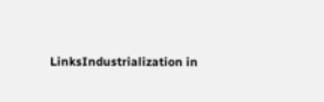LinksIndustrialization in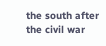the south after the civil war